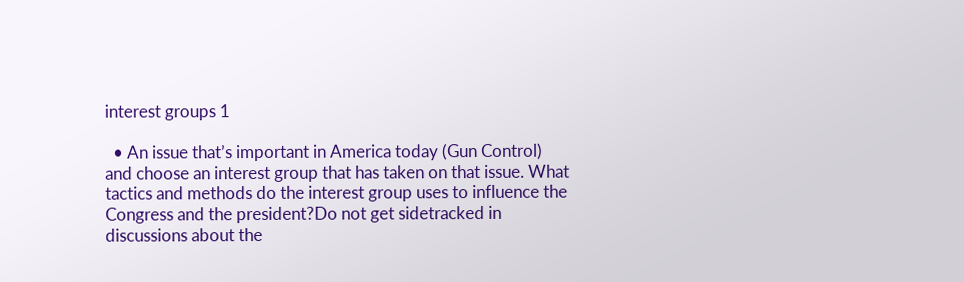interest groups 1

  • An issue that’s important in America today (Gun Control) and choose an interest group that has taken on that issue. What tactics and methods do the interest group uses to influence the Congress and the president?Do not get sidetracked in discussions about the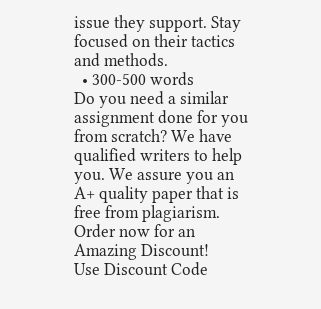issue they support. Stay focused on their tactics and methods.
  • 300-500 words
Do you need a similar assignment done for you from scratch? We have qualified writers to help you. We assure you an A+ quality paper that is free from plagiarism. Order now for an Amazing Discount!
Use Discount Code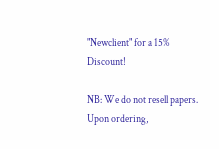"Newclient" for a 15% Discount!

NB: We do not resell papers. Upon ordering,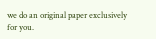we do an original paper exclusively for you.